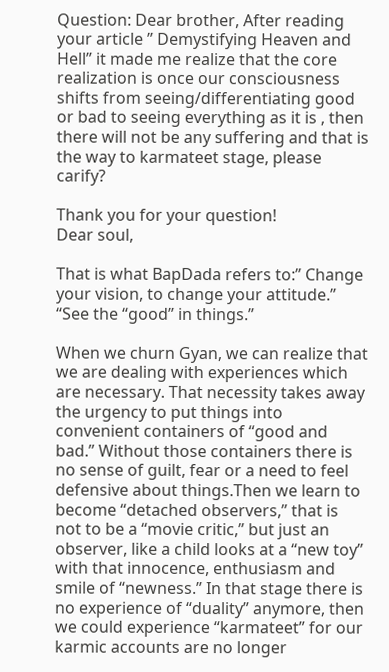Question: Dear brother, After reading your article ” Demystifying Heaven and Hell” it made me realize that the core realization is once our consciousness shifts from seeing/differentiating good or bad to seeing everything as it is , then there will not be any suffering and that is the way to karmateet stage, please carify?

Thank you for your question!
Dear soul,

That is what BapDada refers to:” Change your vision, to change your attitude.” “See the “good” in things.”

When we churn Gyan, we can realize that we are dealing with experiences which are necessary. That necessity takes away the urgency to put things into convenient containers of “good and bad.” Without those containers there is no sense of guilt, fear or a need to feel defensive about things.Then we learn to become “detached observers,” that is not to be a “movie critic,” but just an observer, like a child looks at a “new toy” with that innocence, enthusiasm and smile of “newness.” In that stage there is no experience of “duality” anymore, then we could experience “karmateet” for our karmic accounts are no longer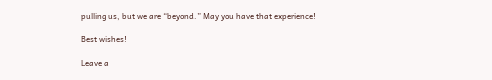pulling us, but we are “beyond.” May you have that experience!

Best wishes!

Leave a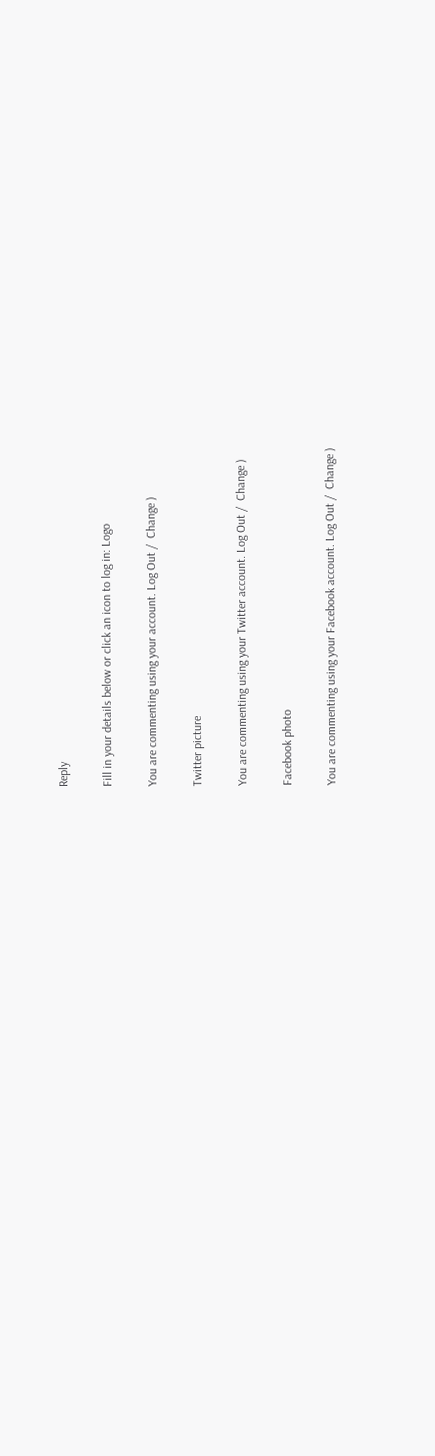Reply

Fill in your details below or click an icon to log in: Logo

You are commenting using your account. Log Out /  Change )

Twitter picture

You are commenting using your Twitter account. Log Out /  Change )

Facebook photo

You are commenting using your Facebook account. Log Out /  Change )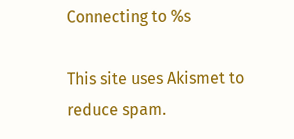Connecting to %s

This site uses Akismet to reduce spam.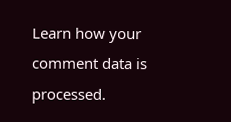Learn how your comment data is processed.